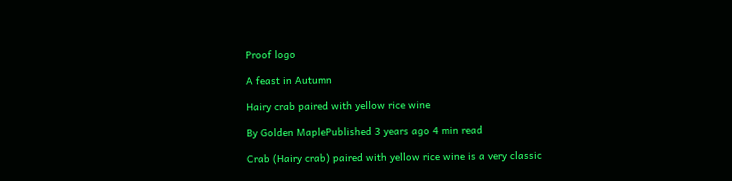Proof logo

A feast in Autumn

Hairy crab paired with yellow rice wine

By Golden MaplePublished 3 years ago 4 min read

Crab (Hairy crab) paired with yellow rice wine is a very classic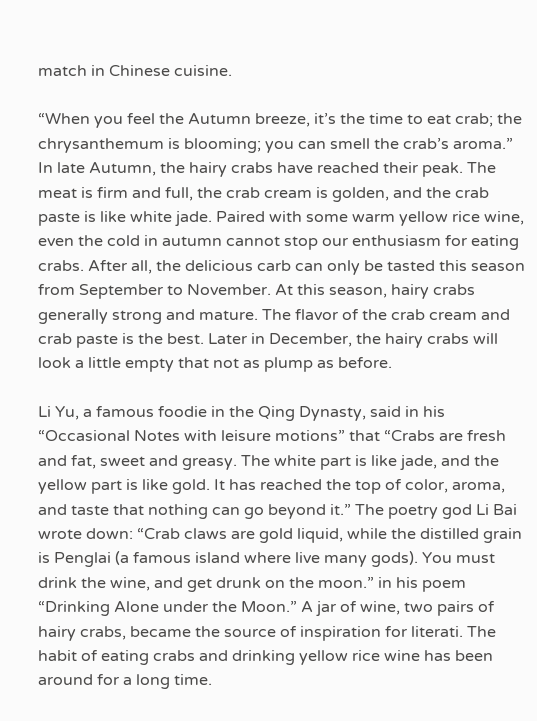match in Chinese cuisine.

“When you feel the Autumn breeze, it’s the time to eat crab; the chrysanthemum is blooming; you can smell the crab’s aroma.” In late Autumn, the hairy crabs have reached their peak. The meat is firm and full, the crab cream is golden, and the crab paste is like white jade. Paired with some warm yellow rice wine, even the cold in autumn cannot stop our enthusiasm for eating crabs. After all, the delicious carb can only be tasted this season from September to November. At this season, hairy crabs generally strong and mature. The flavor of the crab cream and crab paste is the best. Later in December, the hairy crabs will look a little empty that not as plump as before.

Li Yu, a famous foodie in the Qing Dynasty, said in his “Occasional Notes with leisure motions” that “Crabs are fresh and fat, sweet and greasy. The white part is like jade, and the yellow part is like gold. It has reached the top of color, aroma, and taste that nothing can go beyond it.” The poetry god Li Bai wrote down: “Crab claws are gold liquid, while the distilled grain is Penglai (a famous island where live many gods). You must drink the wine, and get drunk on the moon.” in his poem “Drinking Alone under the Moon.” A jar of wine, two pairs of hairy crabs, became the source of inspiration for literati. The habit of eating crabs and drinking yellow rice wine has been around for a long time.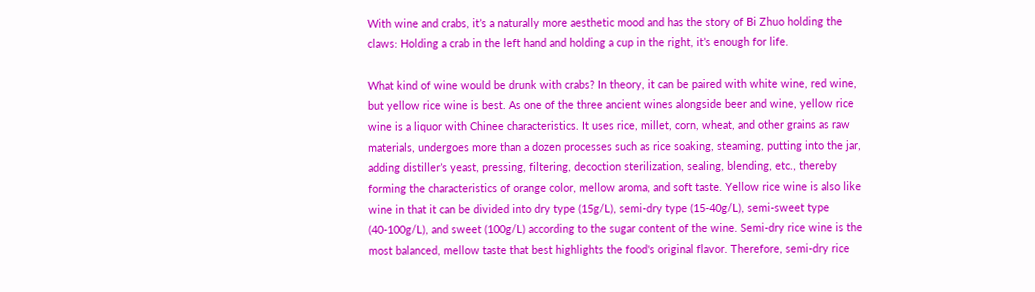With wine and crabs, it’s a naturally more aesthetic mood and has the story of Bi Zhuo holding the claws: Holding a crab in the left hand and holding a cup in the right, it’s enough for life.

What kind of wine would be drunk with crabs? In theory, it can be paired with white wine, red wine, but yellow rice wine is best. As one of the three ancient wines alongside beer and wine, yellow rice wine is a liquor with Chinee characteristics. It uses rice, millet, corn, wheat, and other grains as raw materials, undergoes more than a dozen processes such as rice soaking, steaming, putting into the jar, adding distiller’s yeast, pressing, filtering, decoction sterilization, sealing, blending, etc., thereby forming the characteristics of orange color, mellow aroma, and soft taste. Yellow rice wine is also like wine in that it can be divided into dry type (15g/L), semi-dry type (15-40g/L), semi-sweet type (40-100g/L), and sweet (100g/L) according to the sugar content of the wine. Semi-dry rice wine is the most balanced, mellow taste that best highlights the food's original flavor. Therefore, semi-dry rice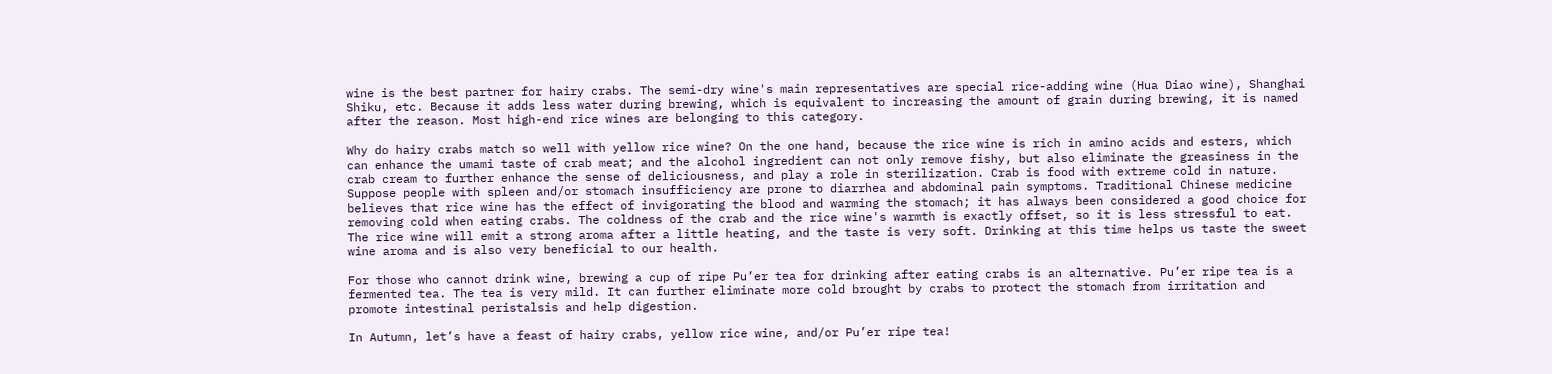wine is the best partner for hairy crabs. The semi-dry wine's main representatives are special rice-adding wine (Hua Diao wine), Shanghai Shiku, etc. Because it adds less water during brewing, which is equivalent to increasing the amount of grain during brewing, it is named after the reason. Most high-end rice wines are belonging to this category.

Why do hairy crabs match so well with yellow rice wine? On the one hand, because the rice wine is rich in amino acids and esters, which can enhance the umami taste of crab meat; and the alcohol ingredient can not only remove fishy, but also eliminate the greasiness in the crab cream to further enhance the sense of deliciousness, and play a role in sterilization. Crab is food with extreme cold in nature. Suppose people with spleen and/or stomach insufficiency are prone to diarrhea and abdominal pain symptoms. Traditional Chinese medicine believes that rice wine has the effect of invigorating the blood and warming the stomach; it has always been considered a good choice for removing cold when eating crabs. The coldness of the crab and the rice wine's warmth is exactly offset, so it is less stressful to eat. The rice wine will emit a strong aroma after a little heating, and the taste is very soft. Drinking at this time helps us taste the sweet wine aroma and is also very beneficial to our health.

For those who cannot drink wine, brewing a cup of ripe Pu’er tea for drinking after eating crabs is an alternative. Pu’er ripe tea is a fermented tea. The tea is very mild. It can further eliminate more cold brought by crabs to protect the stomach from irritation and promote intestinal peristalsis and help digestion.

In Autumn, let’s have a feast of hairy crabs, yellow rice wine, and/or Pu’er ripe tea!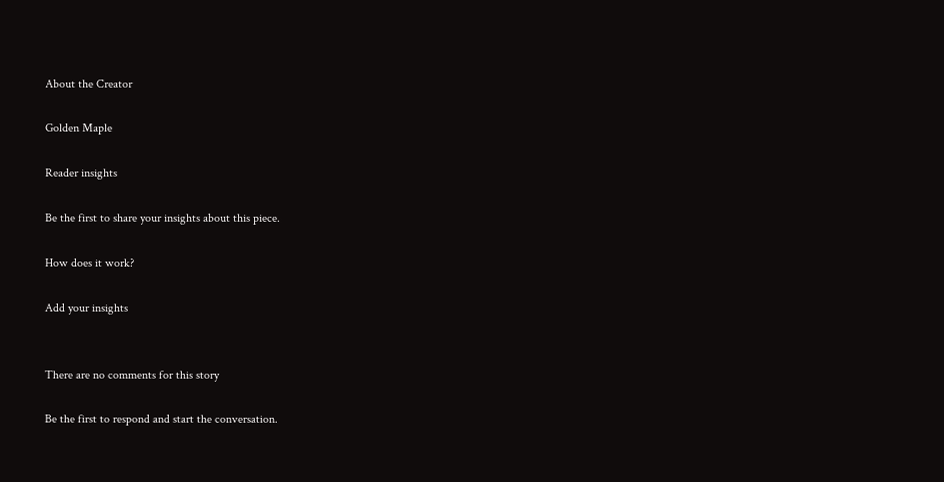About the Creator

Golden Maple

Reader insights

Be the first to share your insights about this piece.

How does it work?

Add your insights


There are no comments for this story

Be the first to respond and start the conversation.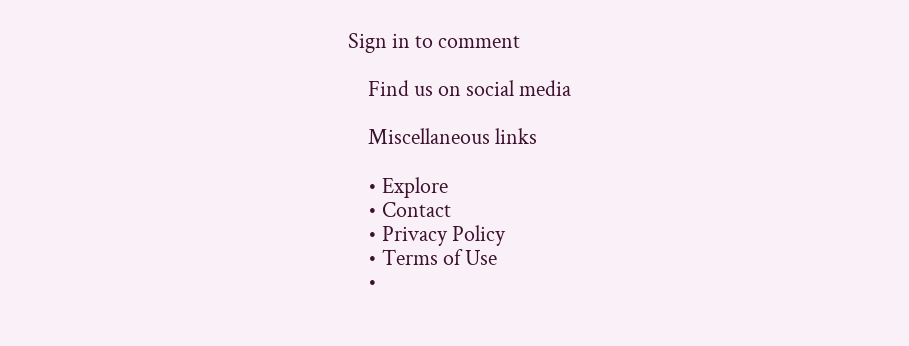Sign in to comment

    Find us on social media

    Miscellaneous links

    • Explore
    • Contact
    • Privacy Policy
    • Terms of Use
    •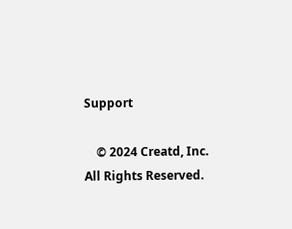Support

    © 2024 Creatd, Inc. All Rights Reserved.